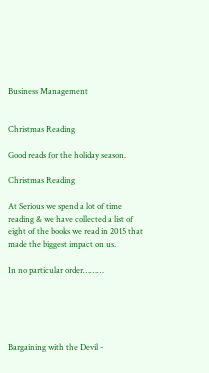Business Management


Christmas Reading

Good reads for the holiday season.

Christmas Reading

At Serious we spend a lot of time reading & we have collected a list of eight of the books we read in 2015 that made the biggest impact on us.

In no particular order………





Bargaining with the Devil -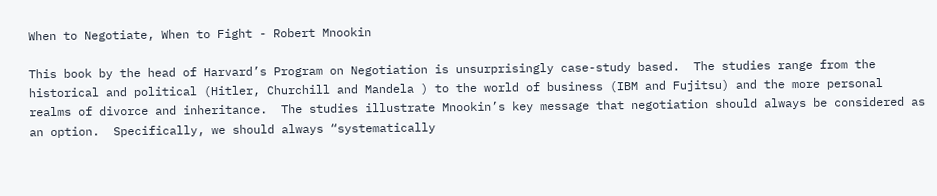When to Negotiate, When to Fight - Robert Mnookin

This book by the head of Harvard’s Program on Negotiation is unsurprisingly case-study based.  The studies range from the historical and political (Hitler, Churchill and Mandela ) to the world of business (IBM and Fujitsu) and the more personal realms of divorce and inheritance.  The studies illustrate Mnookin’s key message that negotiation should always be considered as an option.  Specifically, we should always “systematically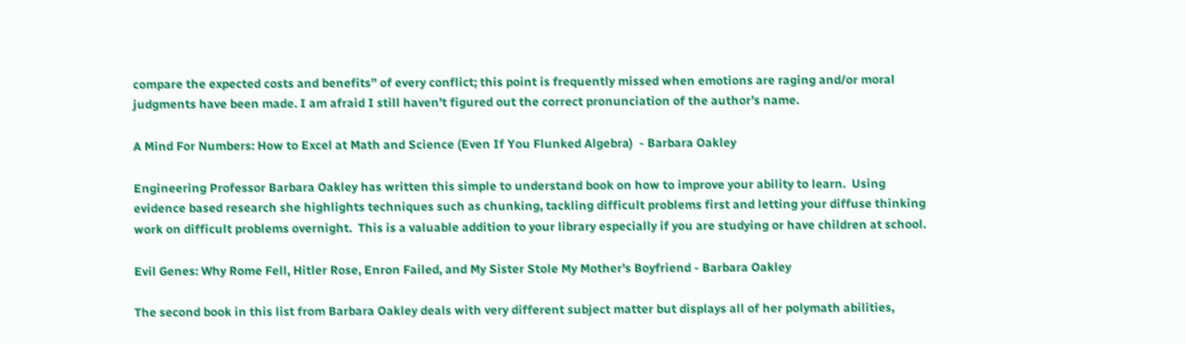compare the expected costs and benefits” of every conflict; this point is frequently missed when emotions are raging and/or moral judgments have been made. I am afraid I still haven’t figured out the correct pronunciation of the author’s name.

A Mind For Numbers: How to Excel at Math and Science (Even If You Flunked Algebra)  - Barbara Oakley

Engineering Professor Barbara Oakley has written this simple to understand book on how to improve your ability to learn.  Using evidence based research she highlights techniques such as chunking, tackling difficult problems first and letting your diffuse thinking work on difficult problems overnight.  This is a valuable addition to your library especially if you are studying or have children at school.

Evil Genes: Why Rome Fell, Hitler Rose, Enron Failed, and My Sister Stole My Mother's Boyfriend - Barbara Oakley

The second book in this list from Barbara Oakley deals with very different subject matter but displays all of her polymath abilities,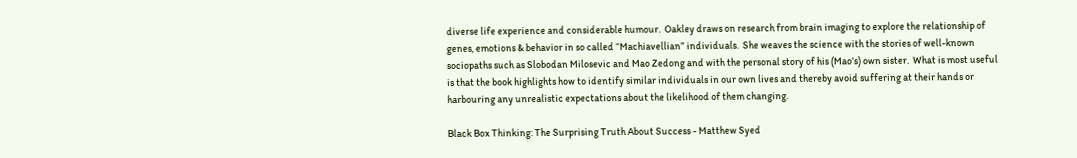diverse life experience and considerable humour.  Oakley draws on research from brain imaging to explore the relationship of genes, emotions & behavior in so called “Machiavellian” individuals.  She weaves the science with the stories of well-known sociopaths such as Slobodan Milosevic and Mao Zedong and with the personal story of his (Mao’s) own sister.  What is most useful is that the book highlights how to identify similar individuals in our own lives and thereby avoid suffering at their hands or harbouring any unrealistic expectations about the likelihood of them changing.

Black Box Thinking: The Surprising Truth About Success - Matthew Syed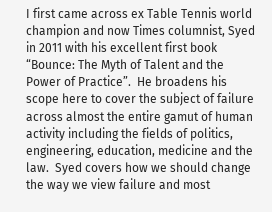I first came across ex Table Tennis world champion and now Times columnist, Syed in 2011 with his excellent first book “Bounce: The Myth of Talent and the Power of Practice”.  He broadens his scope here to cover the subject of failure across almost the entire gamut of human activity including the fields of politics, engineering, education, medicine and the law.  Syed covers how we should change the way we view failure and most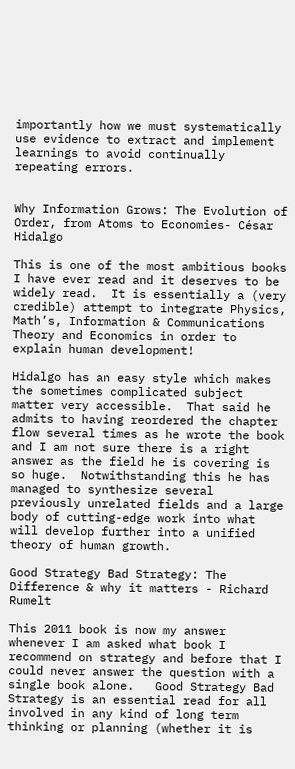importantly how we must systematically use evidence to extract and implement learnings to avoid continually repeating errors.


Why Information Grows: The Evolution of Order, from Atoms to Economies- César Hidalgo

This is one of the most ambitious books I have ever read and it deserves to be widely read.  It is essentially a (very credible) attempt to integrate Physics, Math’s, Information & Communications Theory and Economics in order to explain human development!

Hidalgo has an easy style which makes the sometimes complicated subject matter very accessible.  That said he admits to having reordered the chapter flow several times as he wrote the book and I am not sure there is a right answer as the field he is covering is so huge.  Notwithstanding this he has managed to synthesize several previously unrelated fields and a large body of cutting-edge work into what will develop further into a unified theory of human growth.

Good Strategy Bad Strategy: The Difference & why it matters - Richard Rumelt

This 2011 book is now my answer whenever I am asked what book I recommend on strategy and before that I could never answer the question with a single book alone.   Good Strategy Bad Strategy is an essential read for all involved in any kind of long term thinking or planning (whether it is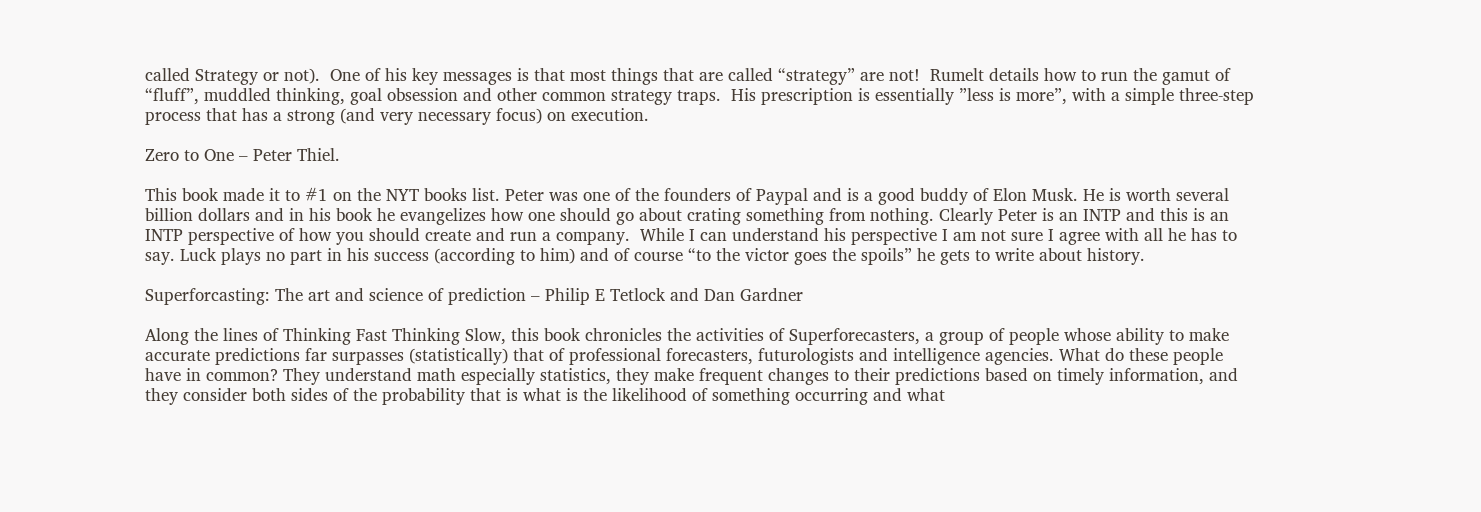called Strategy or not).  One of his key messages is that most things that are called “strategy” are not!  Rumelt details how to run the gamut of “fluff”, muddled thinking, goal obsession and other common strategy traps.  His prescription is essentially ”less is more”, with a simple three-step process that has a strong (and very necessary focus) on execution.

Zero to One – Peter Thiel.

This book made it to #1 on the NYT books list. Peter was one of the founders of Paypal and is a good buddy of Elon Musk. He is worth several billion dollars and in his book he evangelizes how one should go about crating something from nothing. Clearly Peter is an INTP and this is an INTP perspective of how you should create and run a company.  While I can understand his perspective I am not sure I agree with all he has to say. Luck plays no part in his success (according to him) and of course “to the victor goes the spoils” he gets to write about history.

Superforcasting: The art and science of prediction – Philip E Tetlock and Dan Gardner

Along the lines of Thinking Fast Thinking Slow, this book chronicles the activities of Superforecasters, a group of people whose ability to make accurate predictions far surpasses (statistically) that of professional forecasters, futurologists and intelligence agencies. What do these people have in common? They understand math especially statistics, they make frequent changes to their predictions based on timely information, and they consider both sides of the probability that is what is the likelihood of something occurring and what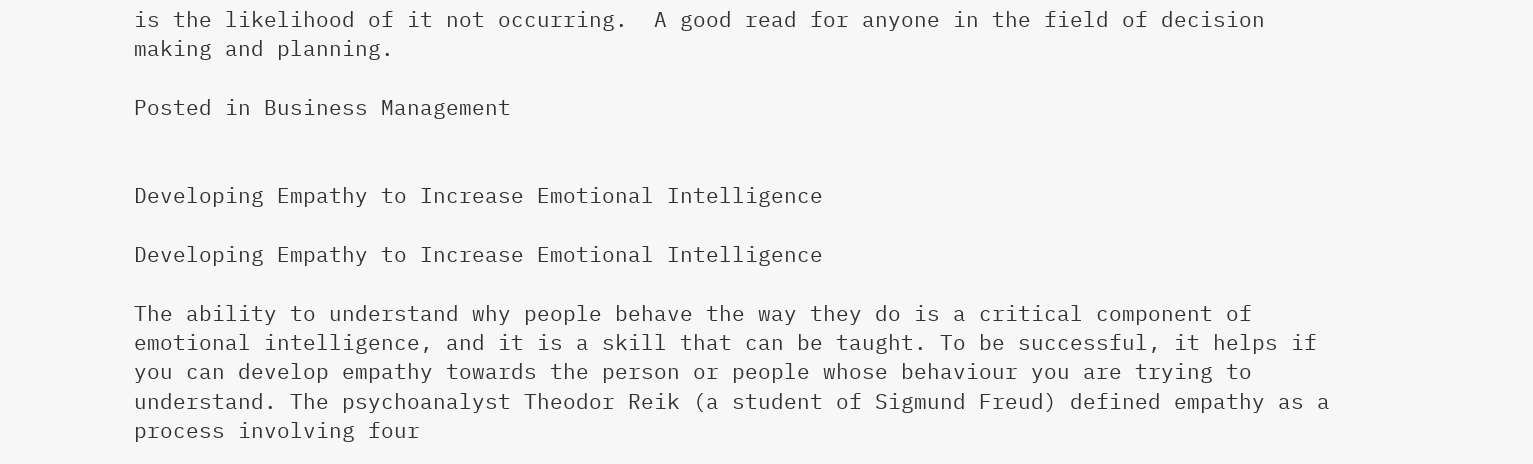is the likelihood of it not occurring.  A good read for anyone in the field of decision making and planning.

Posted in Business Management


Developing Empathy to Increase Emotional Intelligence

Developing Empathy to Increase Emotional Intelligence

The ability to understand why people behave the way they do is a critical component of emotional intelligence, and it is a skill that can be taught. To be successful, it helps if you can develop empathy towards the person or people whose behaviour you are trying to understand. The psychoanalyst Theodor Reik (a student of Sigmund Freud) defined empathy as a process involving four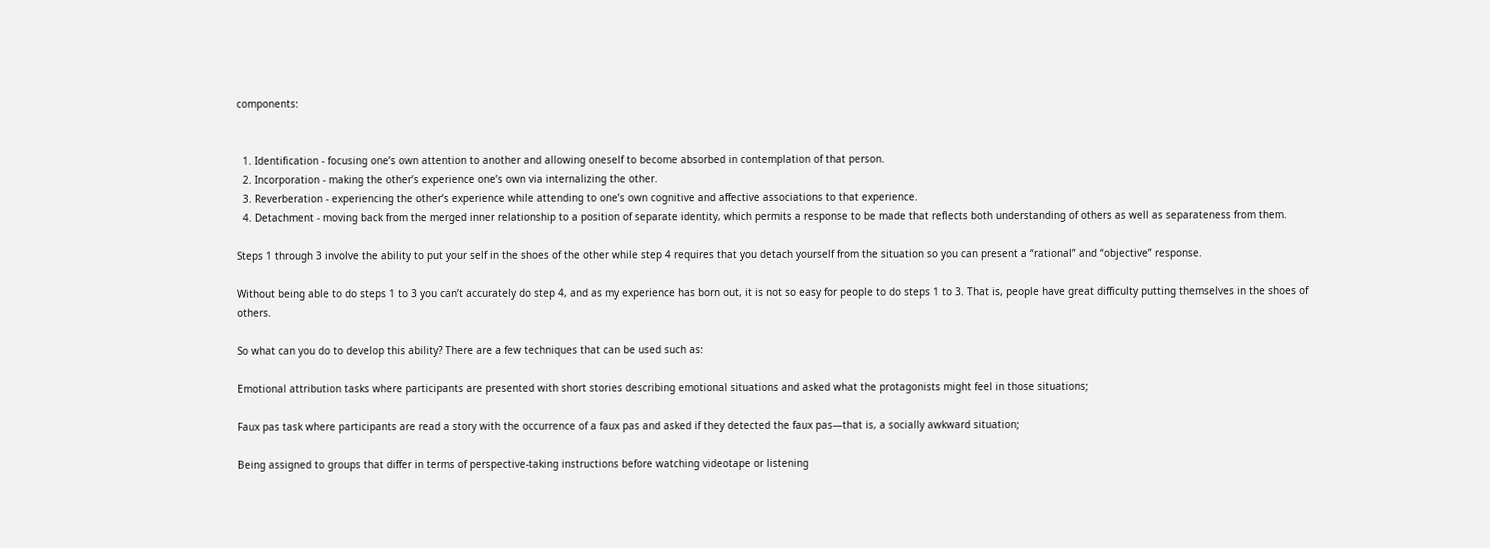components:


  1. Identification - focusing one’s own attention to another and allowing oneself to become absorbed in contemplation of that person.
  2. Incorporation - making the other’s experience one’s own via internalizing the other.
  3. Reverberation - experiencing the other’s experience while attending to one’s own cognitive and affective associations to that experience.
  4. Detachment - moving back from the merged inner relationship to a position of separate identity, which permits a response to be made that reflects both understanding of others as well as separateness from them.

Steps 1 through 3 involve the ability to put your self in the shoes of the other while step 4 requires that you detach yourself from the situation so you can present a “rational” and “objective” response.

Without being able to do steps 1 to 3 you can’t accurately do step 4, and as my experience has born out, it is not so easy for people to do steps 1 to 3. That is, people have great difficulty putting themselves in the shoes of others.

So what can you do to develop this ability? There are a few techniques that can be used such as:

Emotional attribution tasks where participants are presented with short stories describing emotional situations and asked what the protagonists might feel in those situations;

Faux pas task where participants are read a story with the occurrence of a faux pas and asked if they detected the faux pas—that is, a socially awkward situation;

Being assigned to groups that differ in terms of perspective-taking instructions before watching videotape or listening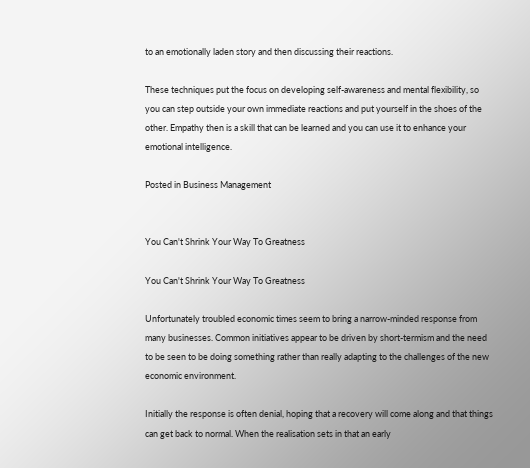to an emotionally laden story and then discussing their reactions.

These techniques put the focus on developing self-awareness and mental flexibility, so you can step outside your own immediate reactions and put yourself in the shoes of the other. Empathy then is a skill that can be learned and you can use it to enhance your emotional intelligence.

Posted in Business Management


You Can't Shrink Your Way To Greatness

You Can't Shrink Your Way To Greatness

Unfortunately troubled economic times seem to bring a narrow-minded response from many businesses. Common initiatives appear to be driven by short-termism and the need to be seen to be doing something rather than really adapting to the challenges of the new economic environment.

Initially the response is often denial, hoping that a recovery will come along and that things can get back to normal. When the realisation sets in that an early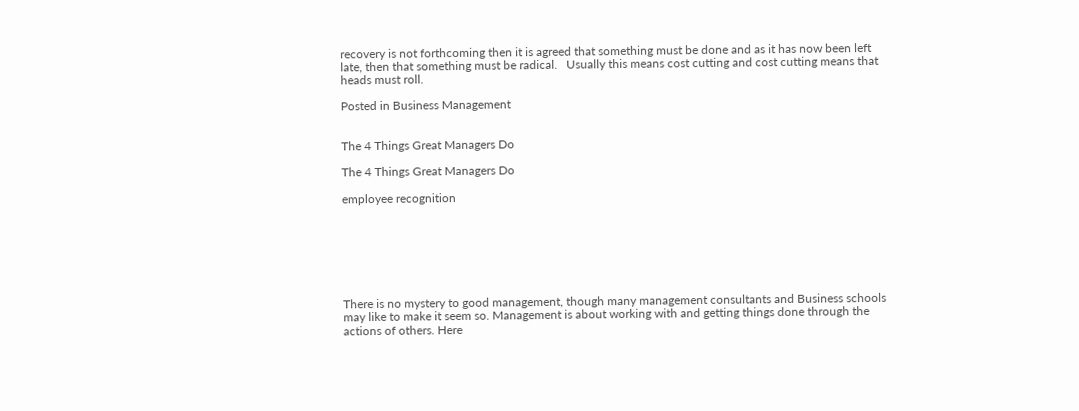recovery is not forthcoming then it is agreed that something must be done and as it has now been left late, then that something must be radical.   Usually this means cost cutting and cost cutting means that heads must roll.

Posted in Business Management


The 4 Things Great Managers Do

The 4 Things Great Managers Do

employee recognition







There is no mystery to good management, though many management consultants and Business schools may like to make it seem so. Management is about working with and getting things done through the actions of others. Here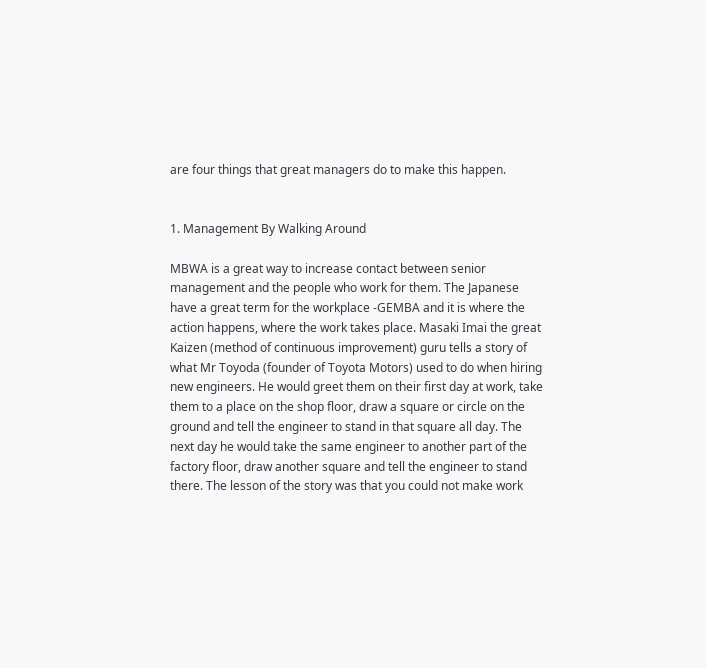are four things that great managers do to make this happen.


1. Management By Walking Around

MBWA is a great way to increase contact between senior management and the people who work for them. The Japanese have a great term for the workplace -GEMBA and it is where the action happens, where the work takes place. Masaki Imai the great Kaizen (method of continuous improvement) guru tells a story of what Mr Toyoda (founder of Toyota Motors) used to do when hiring new engineers. He would greet them on their first day at work, take them to a place on the shop floor, draw a square or circle on the ground and tell the engineer to stand in that square all day. The next day he would take the same engineer to another part of the factory floor, draw another square and tell the engineer to stand there. The lesson of the story was that you could not make work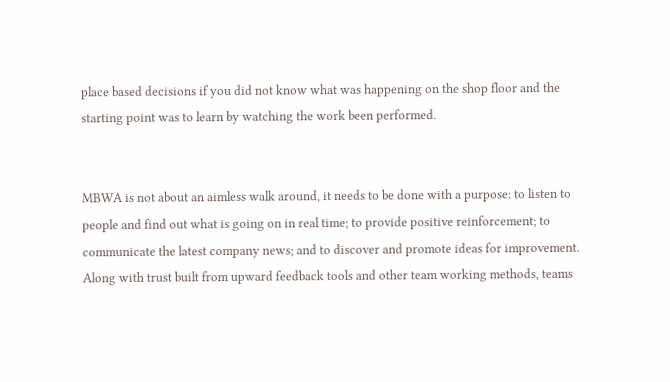place based decisions if you did not know what was happening on the shop floor and the starting point was to learn by watching the work been performed.


MBWA is not about an aimless walk around, it needs to be done with a purpose: to listen to people and find out what is going on in real time; to provide positive reinforcement; to communicate the latest company news; and to discover and promote ideas for improvement. Along with trust built from upward feedback tools and other team working methods, teams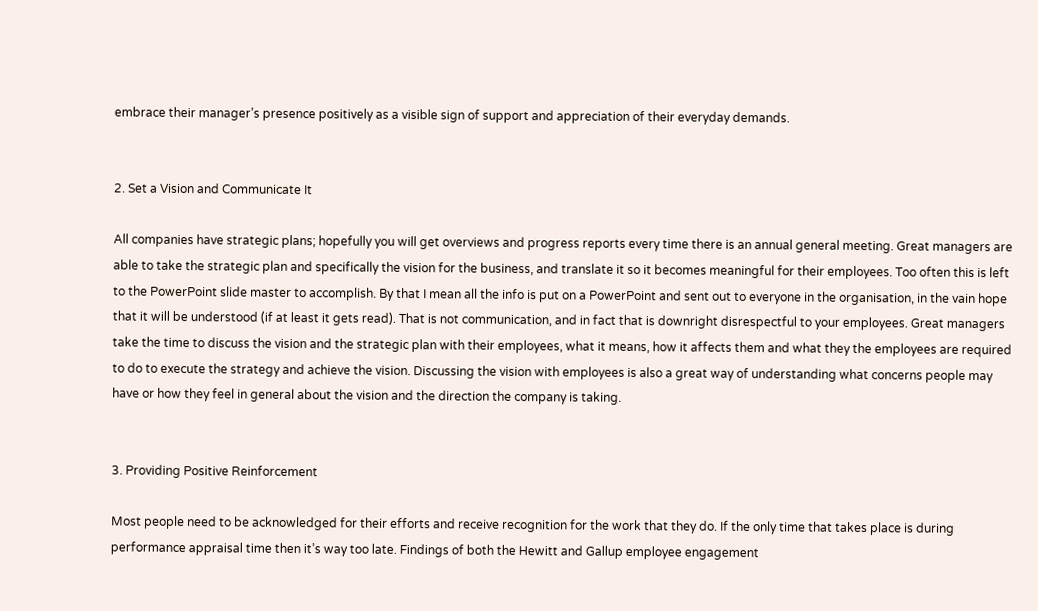embrace their manager’s presence positively as a visible sign of support and appreciation of their everyday demands.


2. Set a Vision and Communicate It

All companies have strategic plans; hopefully you will get overviews and progress reports every time there is an annual general meeting. Great managers are able to take the strategic plan and specifically the vision for the business, and translate it so it becomes meaningful for their employees. Too often this is left to the PowerPoint slide master to accomplish. By that I mean all the info is put on a PowerPoint and sent out to everyone in the organisation, in the vain hope that it will be understood (if at least it gets read). That is not communication, and in fact that is downright disrespectful to your employees. Great managers take the time to discuss the vision and the strategic plan with their employees, what it means, how it affects them and what they the employees are required to do to execute the strategy and achieve the vision. Discussing the vision with employees is also a great way of understanding what concerns people may have or how they feel in general about the vision and the direction the company is taking.


3. Providing Positive Reinforcement

Most people need to be acknowledged for their efforts and receive recognition for the work that they do. If the only time that takes place is during performance appraisal time then it’s way too late. Findings of both the Hewitt and Gallup employee engagement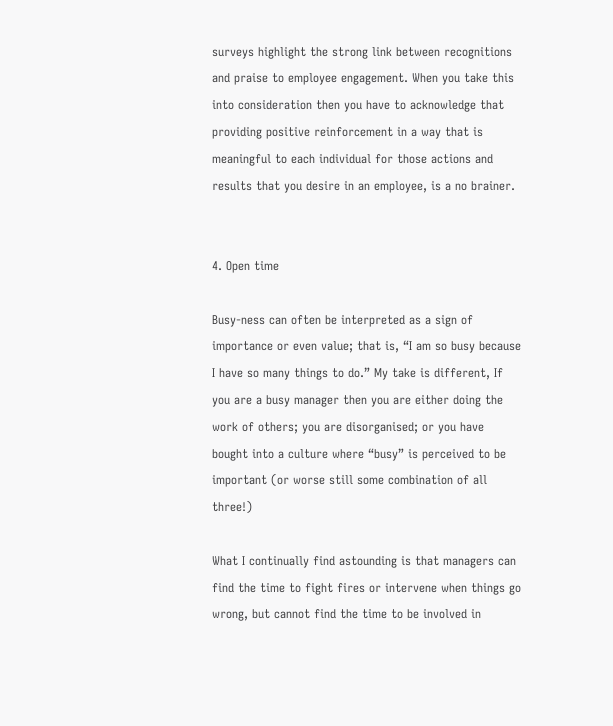surveys highlight the strong link between recognitions and praise to employee engagement. When you take this into consideration then you have to acknowledge that providing positive reinforcement in a way that is meaningful to each individual for those actions and results that you desire in an employee, is a no brainer.


4. Open time

Busy-ness can often be interpreted as a sign of importance or even value; that is, “I am so busy because I have so many things to do.” My take is different, If you are a busy manager then you are either doing the work of others; you are disorganised; or you have bought into a culture where “busy” is perceived to be important (or worse still some combination of all three!)

What I continually find astounding is that managers can find the time to fight fires or intervene when things go wrong, but cannot find the time to be involved in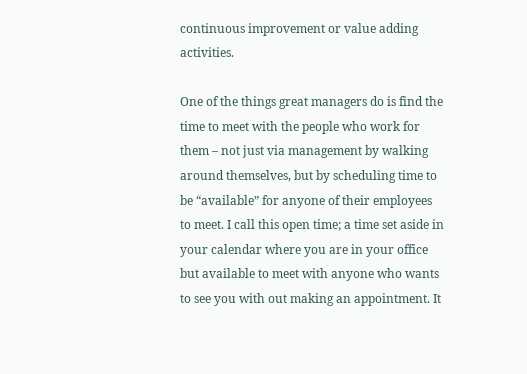continuous improvement or value adding activities.

One of the things great managers do is find the time to meet with the people who work for them – not just via management by walking around themselves, but by scheduling time to be “available” for anyone of their employees to meet. I call this open time; a time set aside in your calendar where you are in your office but available to meet with anyone who wants to see you with out making an appointment. It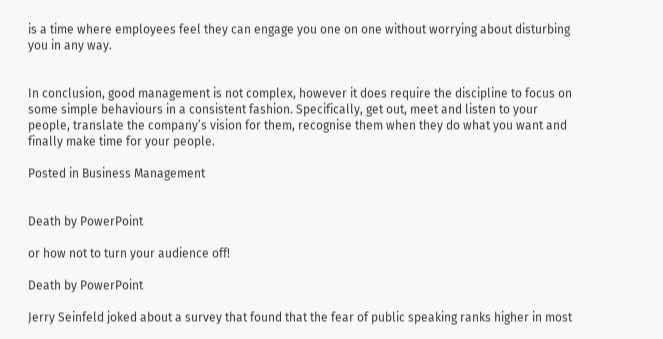is a time where employees feel they can engage you one on one without worrying about disturbing you in any way.


In conclusion, good management is not complex, however it does require the discipline to focus on some simple behaviours in a consistent fashion. Specifically, get out, meet and listen to your people, translate the company’s vision for them, recognise them when they do what you want and finally make time for your people.

Posted in Business Management


Death by PowerPoint

or how not to turn your audience off!

Death by PowerPoint

Jerry Seinfeld joked about a survey that found that the fear of public speaking ranks higher in most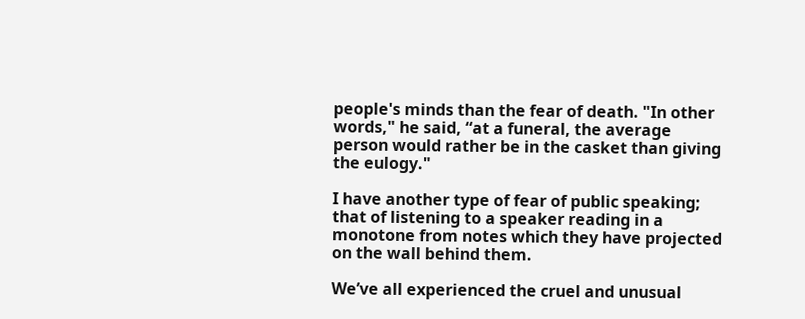people's minds than the fear of death. "In other words," he said, “at a funeral, the average person would rather be in the casket than giving the eulogy."

I have another type of fear of public speaking; that of listening to a speaker reading in a monotone from notes which they have projected on the wall behind them.

We’ve all experienced the cruel and unusual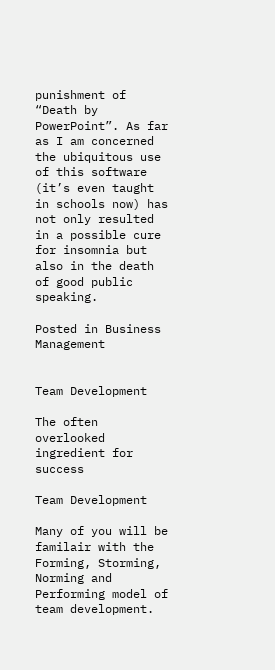punishment of “Death by PowerPoint”. As far as I am concerned the ubiquitous use of this software (it’s even taught in schools now) has not only resulted in a possible cure for insomnia but also in the death of good public speaking.

Posted in Business Management


Team Development

The often overlooked ingredient for success

Team Development

Many of you will be familair with the Forming, Storming, Norming and Performing model of team development.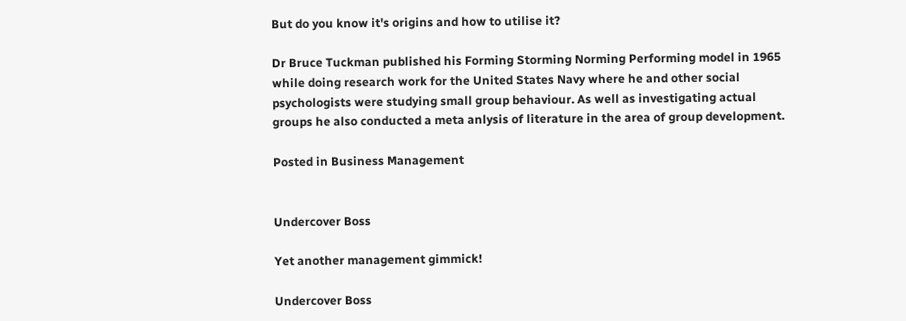But do you know it's origins and how to utilise it?

Dr Bruce Tuckman published his Forming Storming Norming Performing model in 1965 while doing research work for the United States Navy where he and other social psychologists were studying small group behaviour. As well as investigating actual groups he also conducted a meta anlysis of literature in the area of group development.

Posted in Business Management


Undercover Boss

Yet another management gimmick!

Undercover Boss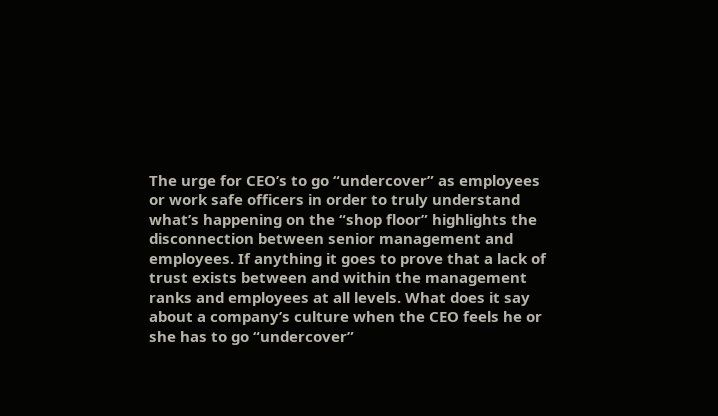The urge for CEO’s to go “undercover” as employees or work safe officers in order to truly understand what’s happening on the “shop floor” highlights the disconnection between senior management and employees. If anything it goes to prove that a lack of trust exists between and within the management ranks and employees at all levels. What does it say about a company’s culture when the CEO feels he or she has to go “undercover”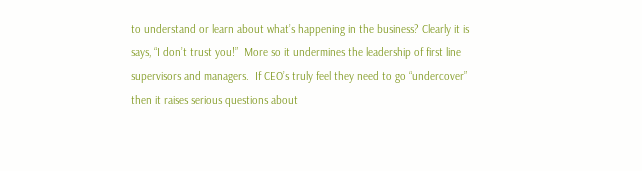to understand or learn about what’s happening in the business? Clearly it is says, “I don’t trust you!”  More so it undermines the leadership of first line supervisors and managers.  If CEO’s truly feel they need to go “undercover” then it raises serious questions about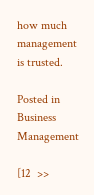how much management is trusted.

Posted in Business Management

[12  >>